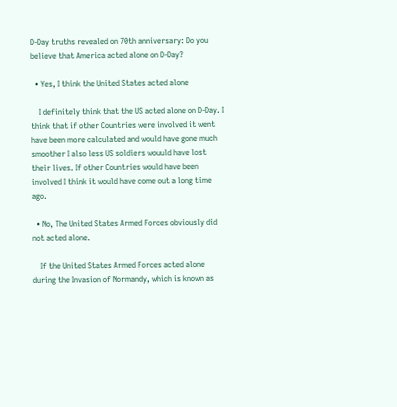D-Day truths revealed on 70th anniversary: Do you believe that America acted alone on D-Day?

  • Yes, I think the United States acted alone

    I definitely think that the US acted alone on D-Day. I think that if other Countries were involved it went have been more calculated and would have gone much smoother I also less US soldiers wouuld have lost their lives. If other Countries would have been involved I think it would have come out a long time ago.

  • No, The United States Armed Forces obviously did not acted alone.

    If the United States Armed Forces acted alone during the Invasion of Normandy, which is known as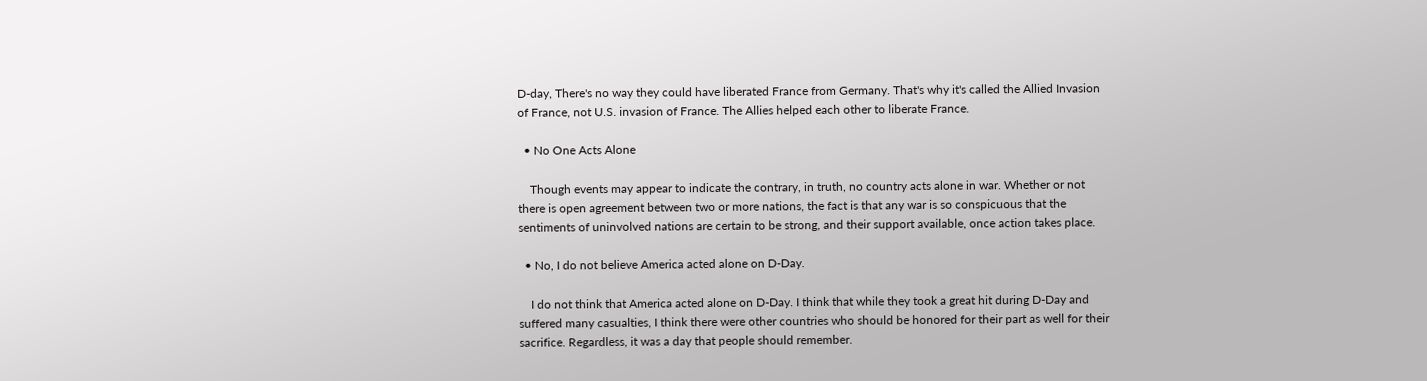D-day, There's no way they could have liberated France from Germany. That's why it's called the Allied Invasion of France, not U.S. invasion of France. The Allies helped each other to liberate France.

  • No One Acts Alone

    Though events may appear to indicate the contrary, in truth, no country acts alone in war. Whether or not there is open agreement between two or more nations, the fact is that any war is so conspicuous that the sentiments of uninvolved nations are certain to be strong, and their support available, once action takes place.

  • No, I do not believe America acted alone on D-Day.

    I do not think that America acted alone on D-Day. I think that while they took a great hit during D-Day and suffered many casualties, I think there were other countries who should be honored for their part as well for their sacrifice. Regardless, it was a day that people should remember.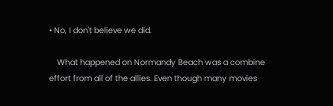• No, I don't believe we did.

    What happened on Normandy Beach was a combine effort from all of the allies. Even though many movies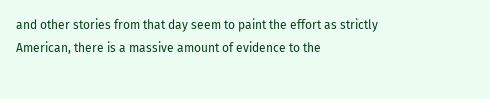and other stories from that day seem to paint the effort as strictly American, there is a massive amount of evidence to the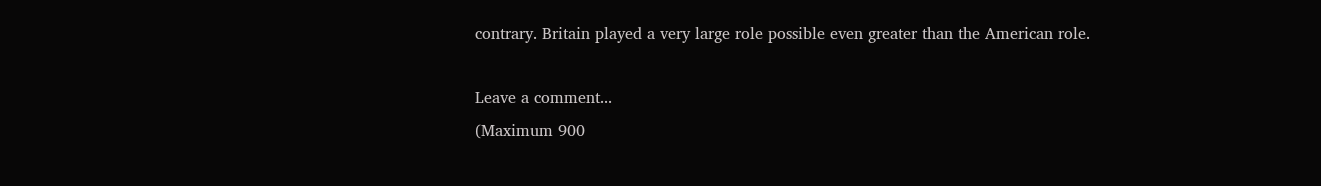contrary. Britain played a very large role possible even greater than the American role.

Leave a comment...
(Maximum 900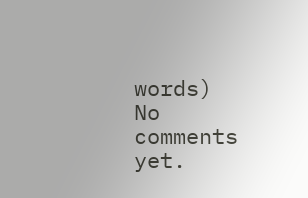words)
No comments yet.